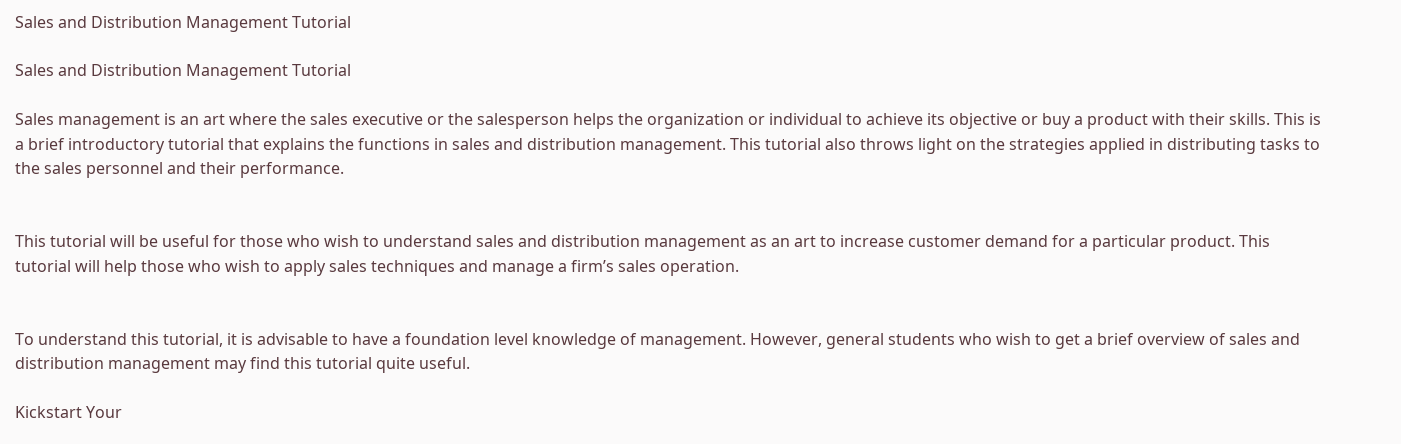Sales and Distribution Management Tutorial

Sales and Distribution Management Tutorial

Sales management is an art where the sales executive or the salesperson helps the organization or individual to achieve its objective or buy a product with their skills. This is a brief introductory tutorial that explains the functions in sales and distribution management. This tutorial also throws light on the strategies applied in distributing tasks to the sales personnel and their performance.


This tutorial will be useful for those who wish to understand sales and distribution management as an art to increase customer demand for a particular product. This tutorial will help those who wish to apply sales techniques and manage a firm’s sales operation.


To understand this tutorial, it is advisable to have a foundation level knowledge of management. However, general students who wish to get a brief overview of sales and distribution management may find this tutorial quite useful.

Kickstart Your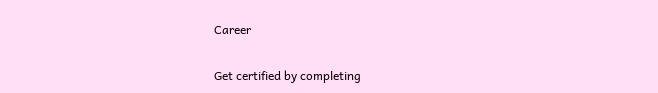Career

Get certified by completing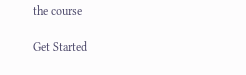the course

Get Started